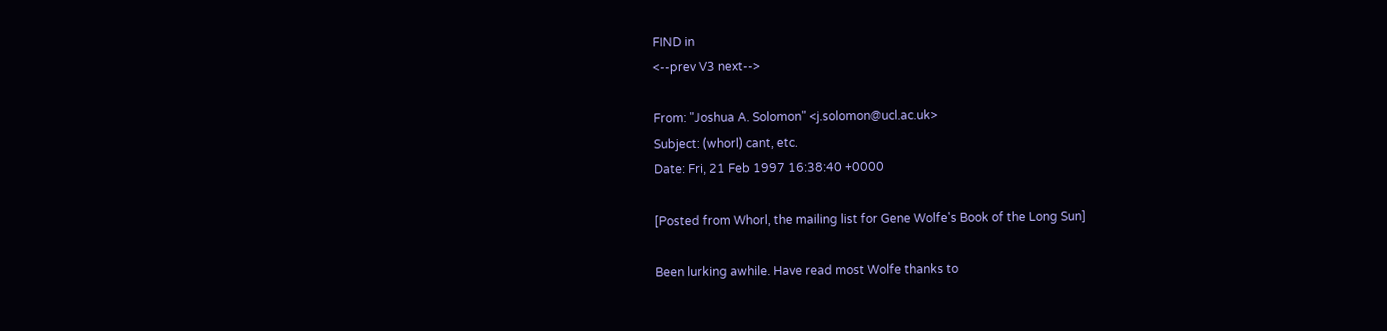FIND in
<--prev V3 next-->

From: "Joshua A. Solomon" <j.solomon@ucl.ac.uk>
Subject: (whorl) cant, etc.
Date: Fri, 21 Feb 1997 16:38:40 +0000

[Posted from Whorl, the mailing list for Gene Wolfe's Book of the Long Sun]

Been lurking awhile. Have read most Wolfe thanks to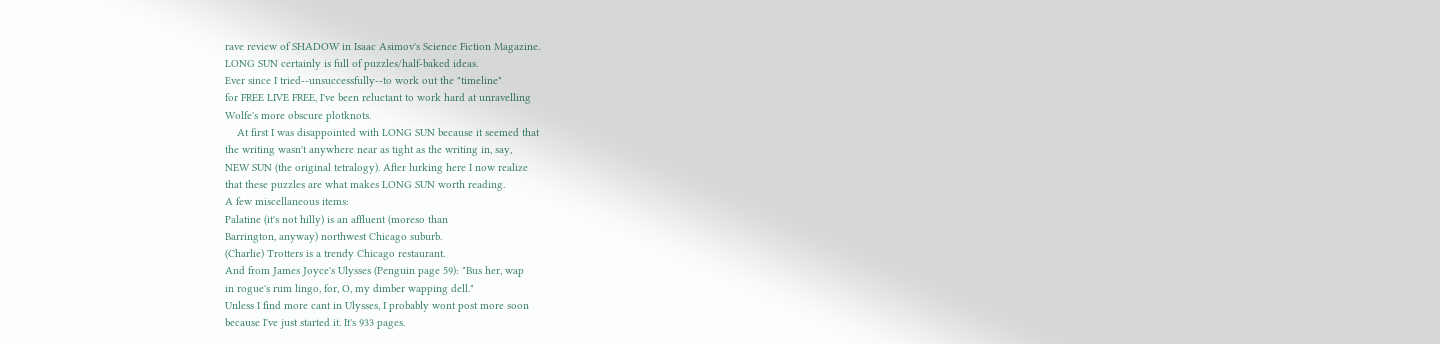rave review of SHADOW in Isaac Asimov's Science Fiction Magazine.
LONG SUN certainly is full of puzzles/half-baked ideas.
Ever since I tried--unsuccessfully--to work out the "timeline"
for FREE LIVE FREE, I've been reluctant to work hard at unravelling
Wolfe's more obscure plotknots.
    At first I was disappointed with LONG SUN because it seemed that
the writing wasn't anywhere near as tight as the writing in, say,
NEW SUN (the original tetralogy). After lurking here I now realize
that these puzzles are what makes LONG SUN worth reading.
A few miscellaneous items:
Palatine (it's not hilly) is an affluent (moreso than
Barrington, anyway) northwest Chicago suburb.
(Charlie) Trotters is a trendy Chicago restaurant.
And from James Joyce's Ulysses (Penguin page 59): "Bus her, wap
in rogue's rum lingo, for, O, my dimber wapping dell."
Unless I find more cant in Ulysses, I probably wont post more soon
because I've just started it. It's 933 pages.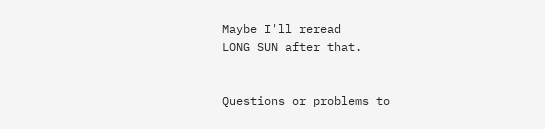Maybe I'll reread
LONG SUN after that.


Questions or problems to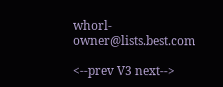whorl-owner@lists.best.com

<--prev V3 next-->